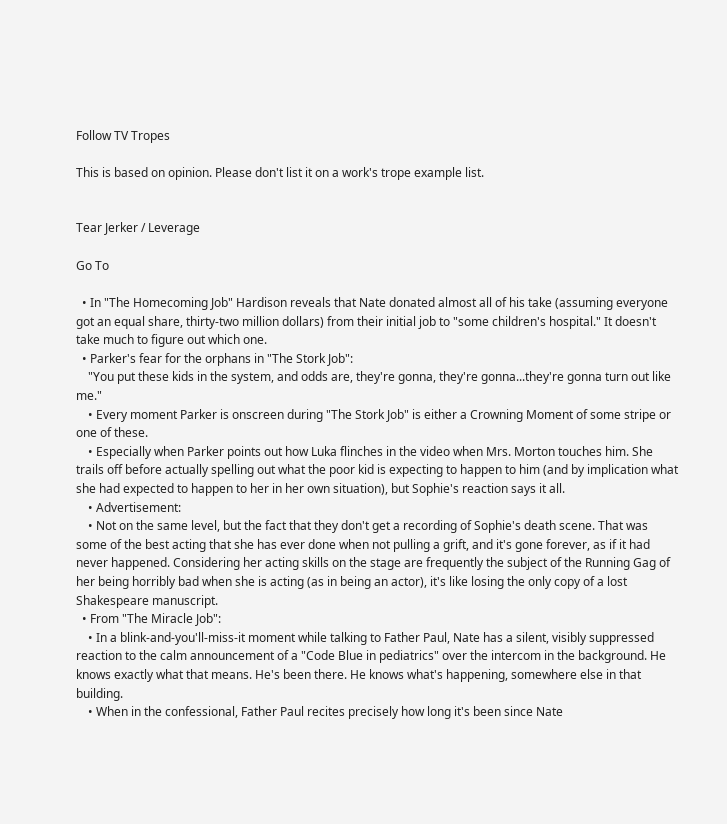Follow TV Tropes

This is based on opinion. Please don't list it on a work's trope example list.


Tear Jerker / Leverage

Go To

  • In "The Homecoming Job" Hardison reveals that Nate donated almost all of his take (assuming everyone got an equal share, thirty-two million dollars) from their initial job to "some children's hospital." It doesn't take much to figure out which one.
  • Parker's fear for the orphans in "The Stork Job":
    "You put these kids in the system, and odds are, they're gonna, they're gonna...they're gonna turn out like me."
    • Every moment Parker is onscreen during "The Stork Job" is either a Crowning Moment of some stripe or one of these.
    • Especially when Parker points out how Luka flinches in the video when Mrs. Morton touches him. She trails off before actually spelling out what the poor kid is expecting to happen to him (and by implication what she had expected to happen to her in her own situation), but Sophie's reaction says it all.
    • Advertisement:
    • Not on the same level, but the fact that they don't get a recording of Sophie's death scene. That was some of the best acting that she has ever done when not pulling a grift, and it's gone forever, as if it had never happened. Considering her acting skills on the stage are frequently the subject of the Running Gag of her being horribly bad when she is acting (as in being an actor), it's like losing the only copy of a lost Shakespeare manuscript.
  • From "The Miracle Job":
    • In a blink-and-you'll-miss-it moment while talking to Father Paul, Nate has a silent, visibly suppressed reaction to the calm announcement of a "Code Blue in pediatrics" over the intercom in the background. He knows exactly what that means. He's been there. He knows what's happening, somewhere else in that building.
    • When in the confessional, Father Paul recites precisely how long it's been since Nate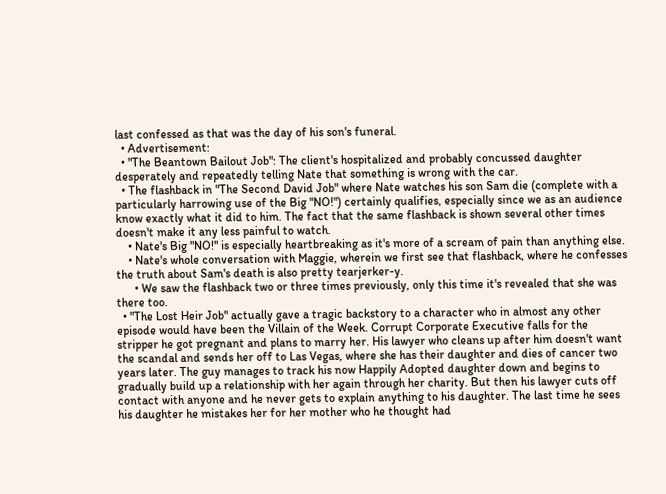last confessed as that was the day of his son's funeral.
  • Advertisement:
  • "The Beantown Bailout Job": The client's hospitalized and probably concussed daughter desperately and repeatedly telling Nate that something is wrong with the car.
  • The flashback in "The Second David Job" where Nate watches his son Sam die (complete with a particularly harrowing use of the Big "NO!") certainly qualifies, especially since we as an audience know exactly what it did to him. The fact that the same flashback is shown several other times doesn't make it any less painful to watch.
    • Nate's Big "NO!" is especially heartbreaking as it's more of a scream of pain than anything else.
    • Nate's whole conversation with Maggie, wherein we first see that flashback, where he confesses the truth about Sam's death is also pretty tearjerker-y.
      • We saw the flashback two or three times previously, only this time it's revealed that she was there too.
  • "The Lost Heir Job" actually gave a tragic backstory to a character who in almost any other episode would have been the Villain of the Week. Corrupt Corporate Executive falls for the stripper he got pregnant and plans to marry her. His lawyer who cleans up after him doesn't want the scandal and sends her off to Las Vegas, where she has their daughter and dies of cancer two years later. The guy manages to track his now Happily Adopted daughter down and begins to gradually build up a relationship with her again through her charity. But then his lawyer cuts off contact with anyone and he never gets to explain anything to his daughter. The last time he sees his daughter he mistakes her for her mother who he thought had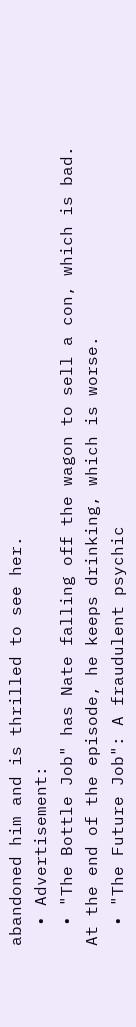abandoned him and is thrilled to see her.
  • Advertisement:
  • "The Bottle Job" has Nate falling off the wagon to sell a con, which is bad. At the end of the episode, he keeps drinking, which is worse.
  • "The Future Job": A fraudulent psychic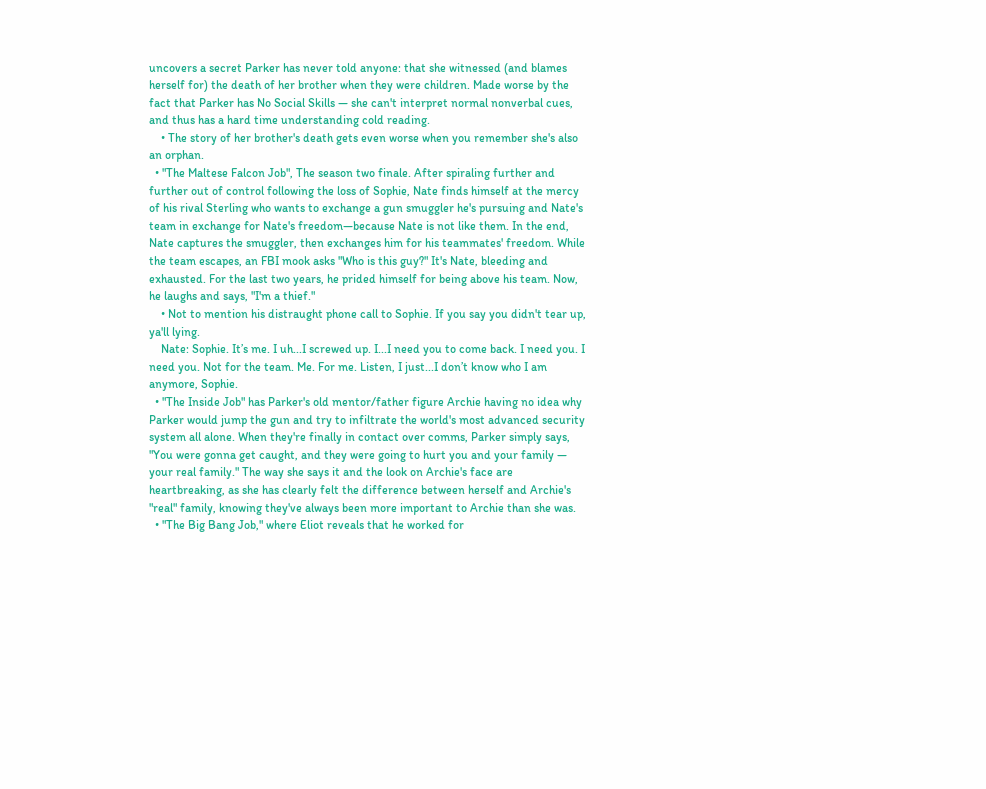uncovers a secret Parker has never told anyone: that she witnessed (and blames herself for) the death of her brother when they were children. Made worse by the fact that Parker has No Social Skills — she can't interpret normal nonverbal cues, and thus has a hard time understanding cold reading.
    • The story of her brother's death gets even worse when you remember she's also an orphan.
  • "The Maltese Falcon Job", The season two finale. After spiraling further and further out of control following the loss of Sophie, Nate finds himself at the mercy of his rival Sterling who wants to exchange a gun smuggler he's pursuing and Nate's team in exchange for Nate's freedom—because Nate is not like them. In the end, Nate captures the smuggler, then exchanges him for his teammates' freedom. While the team escapes, an FBI mook asks "Who is this guy?" It's Nate, bleeding and exhausted. For the last two years, he prided himself for being above his team. Now, he laughs and says, "I'm a thief."
    • Not to mention his distraught phone call to Sophie. If you say you didn't tear up, ya'll lying.
    Nate: Sophie. It’s me. I uh...I screwed up. I...I need you to come back. I need you. I need you. Not for the team. Me. For me. Listen, I just...I don’t know who I am anymore, Sophie.
  • "The Inside Job" has Parker's old mentor/father figure Archie having no idea why Parker would jump the gun and try to infiltrate the world's most advanced security system all alone. When they're finally in contact over comms, Parker simply says, "You were gonna get caught, and they were going to hurt you and your family — your real family." The way she says it and the look on Archie's face are heartbreaking, as she has clearly felt the difference between herself and Archie's "real" family, knowing they've always been more important to Archie than she was.
  • "The Big Bang Job," where Eliot reveals that he worked for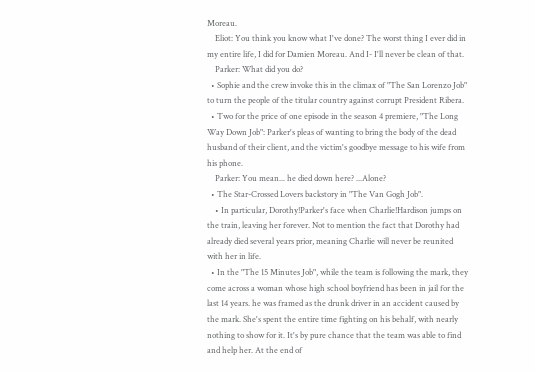Moreau.
    Eliot: You think you know what I've done? The worst thing I ever did in my entire life, I did for Damien Moreau. And I- I'll never be clean of that.
    Parker: What did you do?
  • Sophie and the crew invoke this in the climax of "The San Lorenzo Job" to turn the people of the titular country against corrupt President Ribera.
  • Two for the price of one episode in the season 4 premiere, "The Long Way Down Job": Parker's pleas of wanting to bring the body of the dead husband of their client, and the victim's goodbye message to his wife from his phone.
    Parker: You mean... he died down here? ...Alone?
  • The Star-Crossed Lovers backstory in "The Van Gogh Job".
    • In particular, Dorothy!Parker's face when Charlie!Hardison jumps on the train, leaving her forever. Not to mention the fact that Dorothy had already died several years prior, meaning Charlie will never be reunited with her in life.
  • In the "The 15 Minutes Job", while the team is following the mark, they come across a woman whose high school boyfriend has been in jail for the last 14 years. he was framed as the drunk driver in an accident caused by the mark. She's spent the entire time fighting on his behalf, with nearly nothing to show for it. It's by pure chance that the team was able to find and help her. At the end of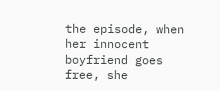the episode, when her innocent boyfriend goes free, she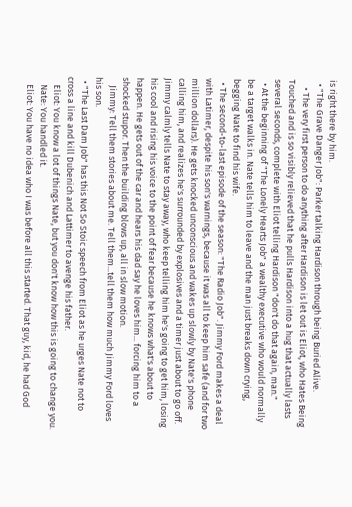is right there by him.
  • "The Grave Danger Job": Parker talking Hardison through being Buried Alive.
    • The very first person to do anything after Hardison is let out is Eliot, who Hates Being Touched and is so visibly relieved that he pulls Hardison into a hug that actually lasts several seconds, complete with Eliot telling Hardison "don't do that again, man."
  • At the beginning of "The Lonely Hearts Job" a wealthy executive who would normally be a target walks in. Nate tells him to leave and the man just breaks down crying, begging Nate to find his wife.
  • The second-to-last episode of the season: "The Radio Job". Jimmy Ford makes a deal with Latimer, despite his son's warnings, because it was all to keep him safe (and for two million dollars). He gets knocked unconscious and wakes up slowly by Nate's phone calling him, and realizes he's surrounded by explosives and a timer just about to go off. Jimmy calmly tells Nate to stay away, who keep telling him he's going to get him, losing his cool and rising his voice to the point of fear because he knows what's about to happen. He gets out of the car and hears his dad say he loves him... forcing him to a shocked stupor. Then the building blows up, all in slow motion.
    Jimmy: Tell them stories about me. Tell them...tell them how much Jimmy Ford loves his son.
  • "The Last Dam Job" has this Not So Stoic speech from Eliot as he urges Nate not to cross a line and kill Dubenich and Lattimer to avenge his father.
    Eliot: You know a lot of things Nate, but you don't know how this is going to change you.
    Nate: You handled it.
    Eliot: You have no idea who I was before all this started. That guy, kid, he had God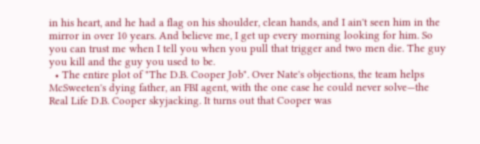in his heart, and he had a flag on his shoulder, clean hands, and I ain't seen him in the mirror in over 10 years. And believe me, I get up every morning looking for him. So you can trust me when I tell you when you pull that trigger and two men die. The guy you kill and the guy you used to be.
  • The entire plot of "The D.B. Cooper Job". Over Nate's objections, the team helps McSweeten's dying father, an FBI agent, with the one case he could never solve—the Real Life D.B. Cooper skyjacking. It turns out that Cooper was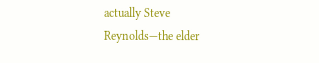actually Steve Reynolds—the elder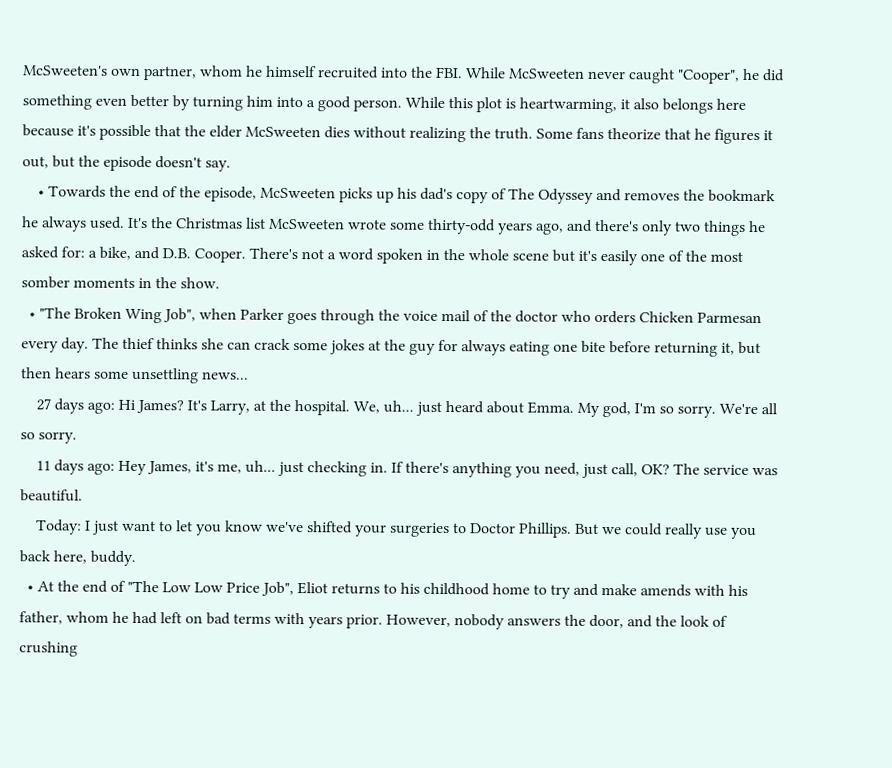McSweeten's own partner, whom he himself recruited into the FBI. While McSweeten never caught "Cooper", he did something even better by turning him into a good person. While this plot is heartwarming, it also belongs here because it's possible that the elder McSweeten dies without realizing the truth. Some fans theorize that he figures it out, but the episode doesn't say.
    • Towards the end of the episode, McSweeten picks up his dad's copy of The Odyssey and removes the bookmark he always used. It's the Christmas list McSweeten wrote some thirty-odd years ago, and there's only two things he asked for: a bike, and D.B. Cooper. There's not a word spoken in the whole scene but it's easily one of the most somber moments in the show.
  • "The Broken Wing Job", when Parker goes through the voice mail of the doctor who orders Chicken Parmesan every day. The thief thinks she can crack some jokes at the guy for always eating one bite before returning it, but then hears some unsettling news...
    27 days ago: Hi James? It's Larry, at the hospital. We, uh... just heard about Emma. My god, I'm so sorry. We're all so sorry.
    11 days ago: Hey James, it's me, uh... just checking in. If there's anything you need, just call, OK? The service was beautiful.
    Today: I just want to let you know we've shifted your surgeries to Doctor Phillips. But we could really use you back here, buddy.
  • At the end of "The Low Low Price Job", Eliot returns to his childhood home to try and make amends with his father, whom he had left on bad terms with years prior. However, nobody answers the door, and the look of crushing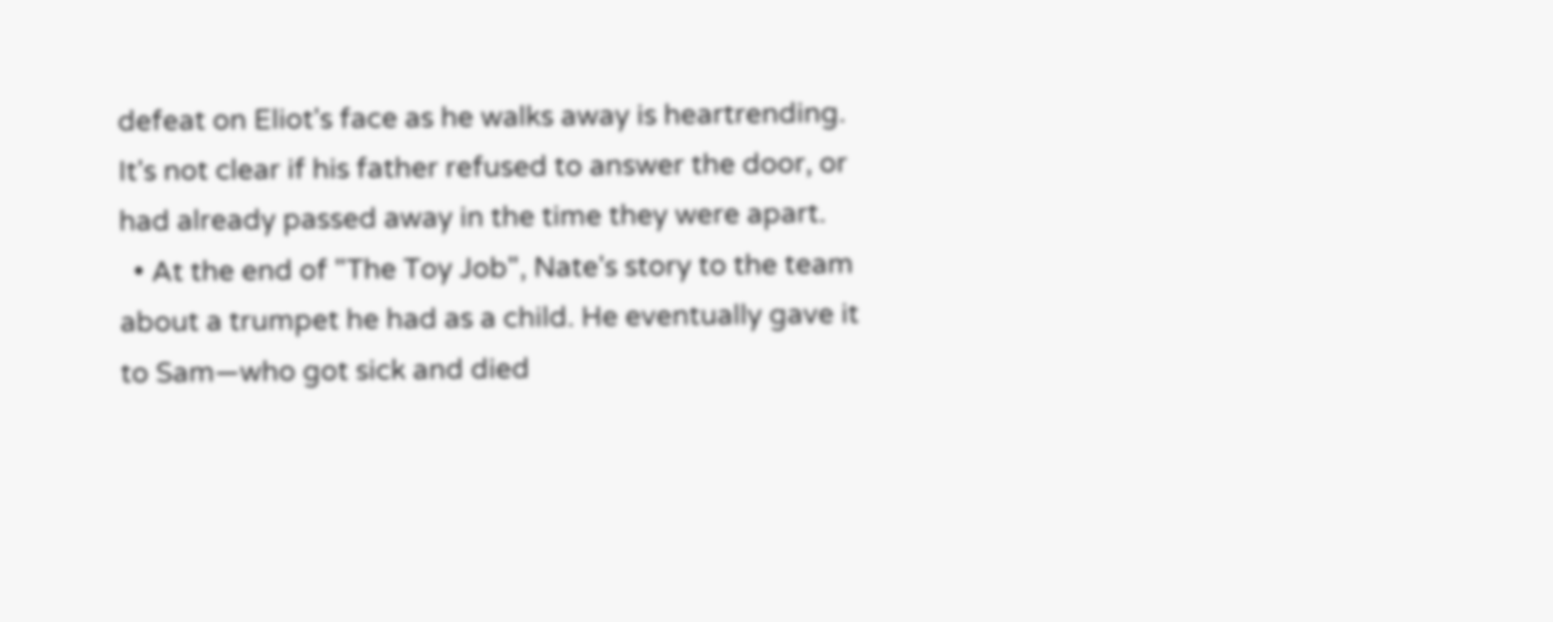defeat on Eliot's face as he walks away is heartrending. It's not clear if his father refused to answer the door, or had already passed away in the time they were apart.
  • At the end of "The Toy Job", Nate's story to the team about a trumpet he had as a child. He eventually gave it to Sam—who got sick and died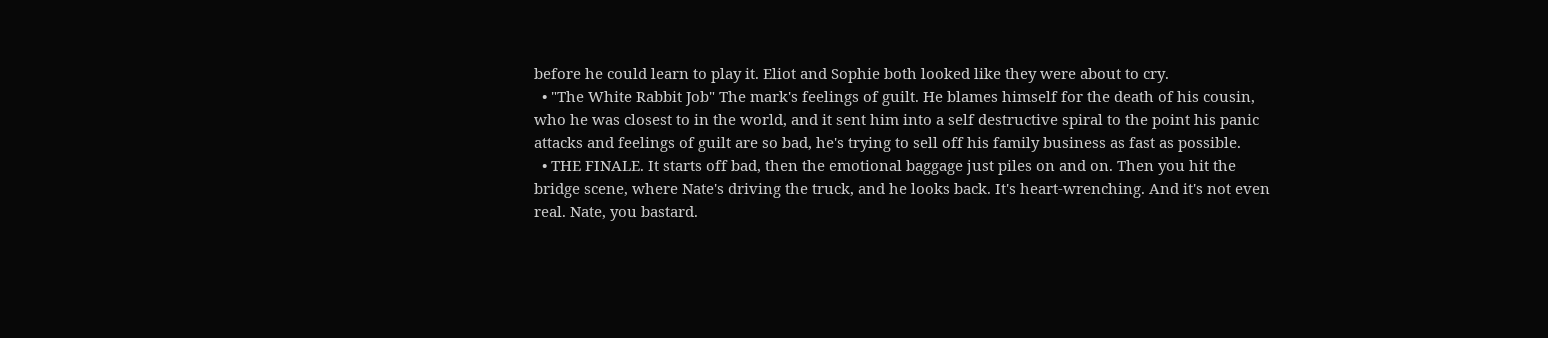before he could learn to play it. Eliot and Sophie both looked like they were about to cry.
  • "The White Rabbit Job" The mark's feelings of guilt. He blames himself for the death of his cousin, who he was closest to in the world, and it sent him into a self destructive spiral to the point his panic attacks and feelings of guilt are so bad, he's trying to sell off his family business as fast as possible.
  • THE FINALE. It starts off bad, then the emotional baggage just piles on and on. Then you hit the bridge scene, where Nate's driving the truck, and he looks back. It's heart-wrenching. And it's not even real. Nate, you bastard.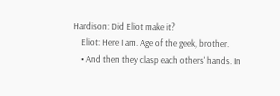Hardison: Did Eliot make it?
    Eliot: Here I am. Age of the geek, brother.
    • And then they clasp each others' hands. In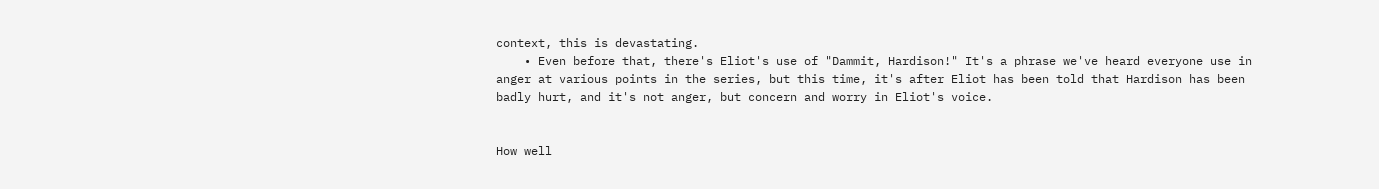context, this is devastating.
    • Even before that, there's Eliot's use of "Dammit, Hardison!" It's a phrase we've heard everyone use in anger at various points in the series, but this time, it's after Eliot has been told that Hardison has been badly hurt, and it's not anger, but concern and worry in Eliot's voice.


How well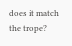does it match the trope?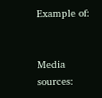Example of:


Media sources: